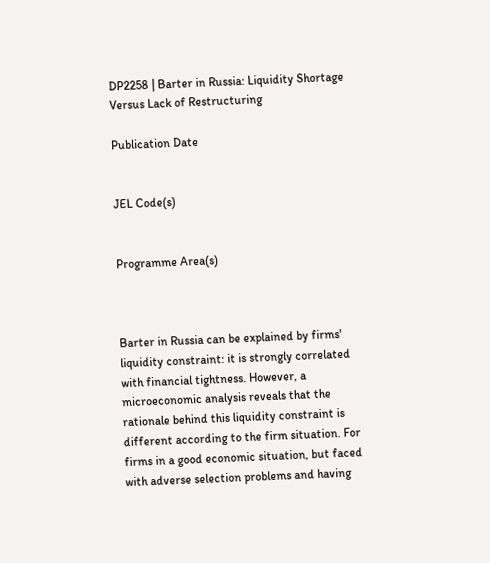DP2258 | Barter in Russia: Liquidity Shortage Versus Lack of Restructuring

Publication Date


JEL Code(s)


Programme Area(s)



Barter in Russia can be explained by firms' liquidity constraint: it is strongly correlated with financial tightness. However, a microeconomic analysis reveals that the rationale behind this liquidity constraint is different according to the firm situation. For firms in a good economic situation, but faced with adverse selection problems and having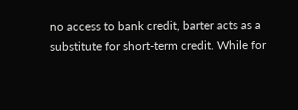no access to bank credit, barter acts as a substitute for short-term credit. While for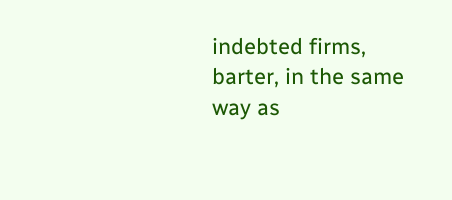indebted firms, barter, in the same way as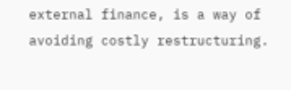external finance, is a way of avoiding costly restructuring.